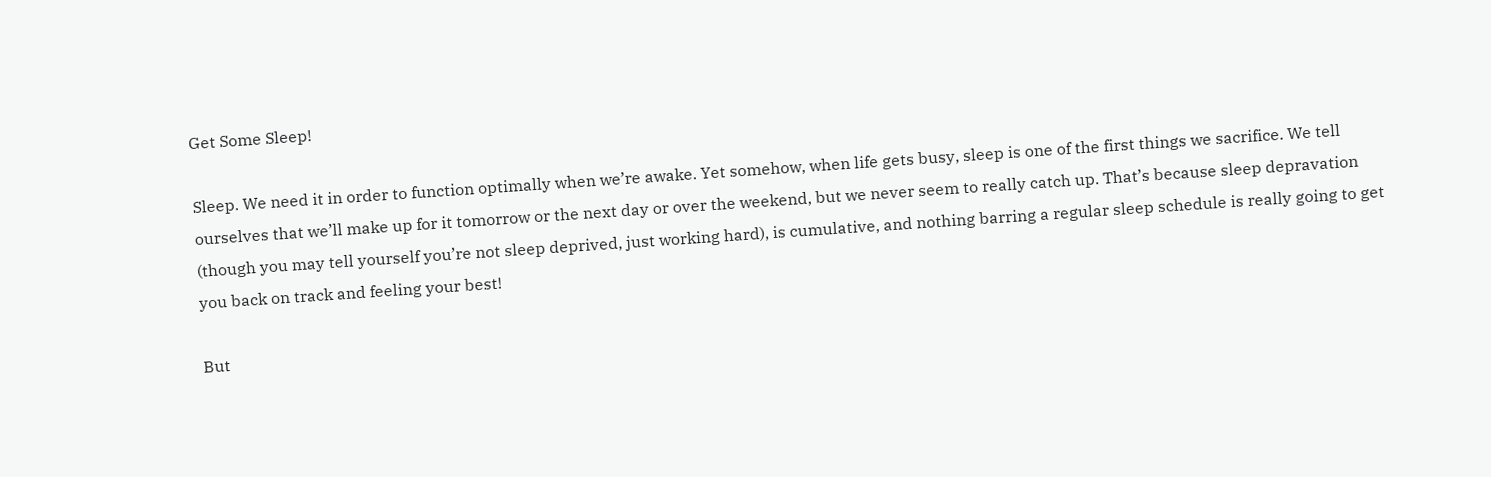Get Some Sleep!

Sleep. We need it in order to function optimally when we’re awake. Yet somehow, when life gets busy, sleep is one of the first things we sacrifice. We tell ourselves that we’ll make up for it tomorrow or the next day or over the weekend, but we never seem to really catch up. That’s because sleep depravation (though you may tell yourself you’re not sleep deprived, just working hard), is cumulative, and nothing barring a regular sleep schedule is really going to get you back on track and feeling your best!

But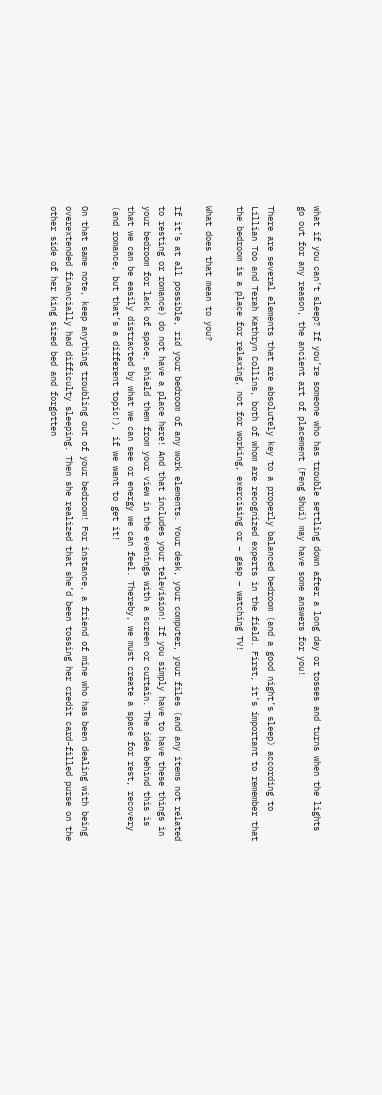what if you can’t sleep? If you’re someone who has trouble settling down after a long day or tosses and turns when the lights go out for any reason, the ancient art of placement (Feng Shui) may have some answers for you!

There are several elements that are absolutely key to a properly balanced bedroom (and a good night’s sleep) according to Lillian Too and Terah Kathryn Collins, both of whom are recognized experts in the field. First, it’s important to remember that the bedroom is a place for relaxing, not for working, exercising or – gasp – watching TV!

What does that mean to you?

If it’s at all possible, rid your bedroom of any work elements. Your desk, your computer, your files (and any items not related to resting or romance) do not have a place here! And that includes your television! If you simply have to have these things in your bedroom for lack of space, shield them from your view in the evenings with a screen or curtain. The idea behind this is that we can be easily distracted by what we can see or energy we can feel. Thereby, we must create a space for rest, recovery (and romance, but that’s a different topic!), if we want to get it!

On that same note, keep anything troubling out of your bedroom! For instance, a friend of mine who has been dealing with being overextended financially had difficulty sleeping. Then she realized that she’d been tossing her credit card-filled purse on the other side of her king sized bed and forgotten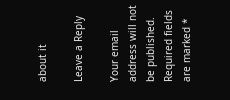about it

Leave a Reply

Your email address will not be published. Required fields are marked *